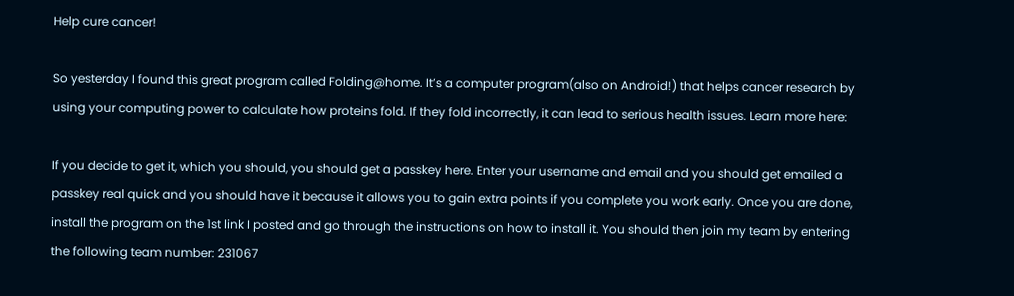Help cure cancer!

So yesterday I found this great program called Folding@home. It’s a computer program(also on Android!) that helps cancer research by using your computing power to calculate how proteins fold. If they fold incorrectly, it can lead to serious health issues. Learn more here:

If you decide to get it, which you should, you should get a passkey here. Enter your username and email and you should get emailed a passkey real quick and you should have it because it allows you to gain extra points if you complete you work early. Once you are done, install the program on the 1st link I posted and go through the instructions on how to install it. You should then join my team by entering the following team number: 231067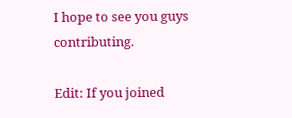I hope to see you guys contributing.

Edit: If you joined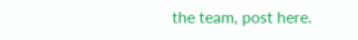the team, post here.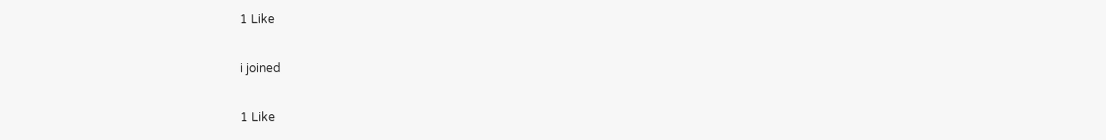1 Like

i joined

1 Like